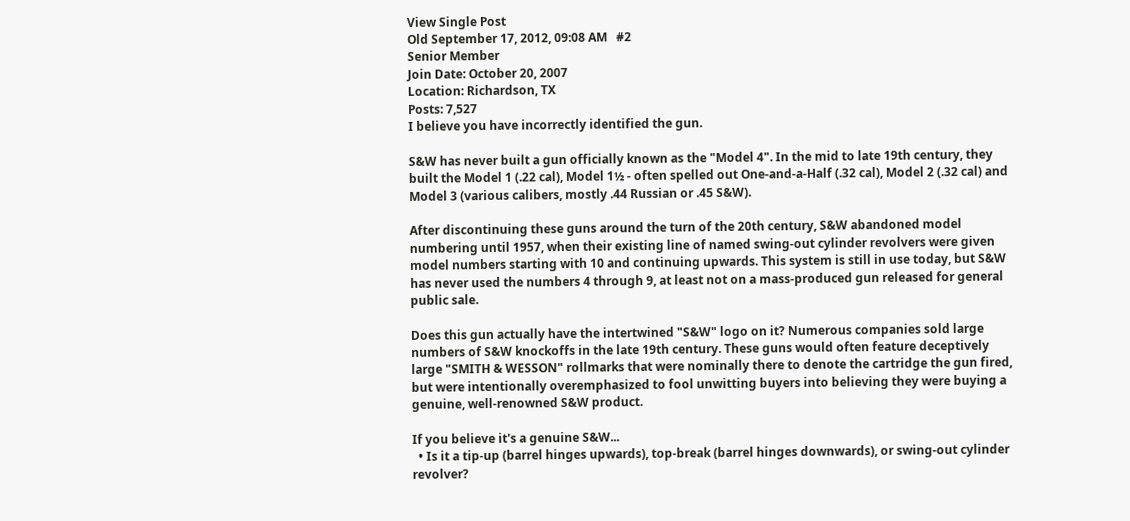View Single Post
Old September 17, 2012, 09:08 AM   #2
Senior Member
Join Date: October 20, 2007
Location: Richardson, TX
Posts: 7,527
I believe you have incorrectly identified the gun.

S&W has never built a gun officially known as the "Model 4". In the mid to late 19th century, they built the Model 1 (.22 cal), Model 1½ - often spelled out One-and-a-Half (.32 cal), Model 2 (.32 cal) and Model 3 (various calibers, mostly .44 Russian or .45 S&W).

After discontinuing these guns around the turn of the 20th century, S&W abandoned model numbering until 1957, when their existing line of named swing-out cylinder revolvers were given model numbers starting with 10 and continuing upwards. This system is still in use today, but S&W has never used the numbers 4 through 9, at least not on a mass-produced gun released for general public sale.

Does this gun actually have the intertwined "S&W" logo on it? Numerous companies sold large numbers of S&W knockoffs in the late 19th century. These guns would often feature deceptively large "SMITH & WESSON" rollmarks that were nominally there to denote the cartridge the gun fired, but were intentionally overemphasized to fool unwitting buyers into believing they were buying a genuine, well-renowned S&W product.

If you believe it's a genuine S&W...
  • Is it a tip-up (barrel hinges upwards), top-break (barrel hinges downwards), or swing-out cylinder revolver?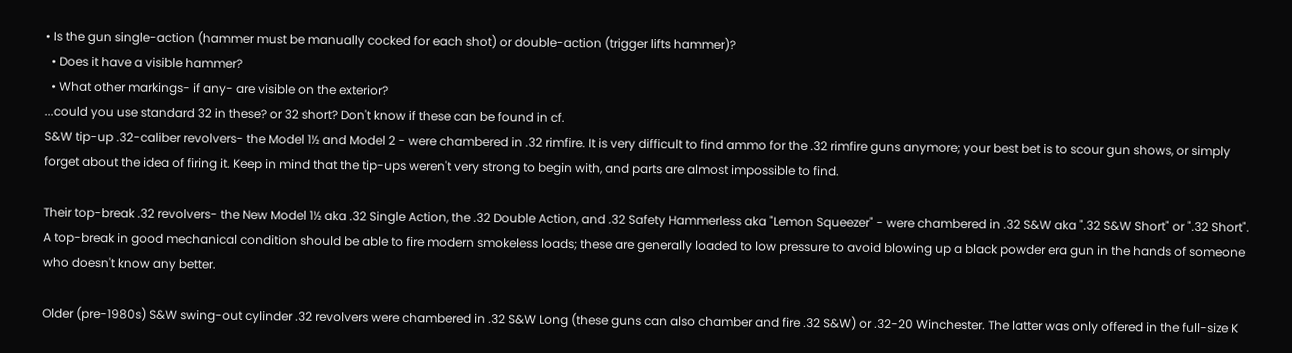• Is the gun single-action (hammer must be manually cocked for each shot) or double-action (trigger lifts hammer)?
  • Does it have a visible hammer?
  • What other markings- if any- are visible on the exterior?
...could you use standard 32 in these? or 32 short? Don't know if these can be found in cf.
S&W tip-up .32-caliber revolvers- the Model 1½ and Model 2 - were chambered in .32 rimfire. It is very difficult to find ammo for the .32 rimfire guns anymore; your best bet is to scour gun shows, or simply forget about the idea of firing it. Keep in mind that the tip-ups weren't very strong to begin with, and parts are almost impossible to find.

Their top-break .32 revolvers- the New Model 1½ aka .32 Single Action, the .32 Double Action, and .32 Safety Hammerless aka "Lemon Squeezer" - were chambered in .32 S&W aka ".32 S&W Short" or ".32 Short". A top-break in good mechanical condition should be able to fire modern smokeless loads; these are generally loaded to low pressure to avoid blowing up a black powder era gun in the hands of someone who doesn't know any better.

Older (pre-1980s) S&W swing-out cylinder .32 revolvers were chambered in .32 S&W Long (these guns can also chamber and fire .32 S&W) or .32-20 Winchester. The latter was only offered in the full-size K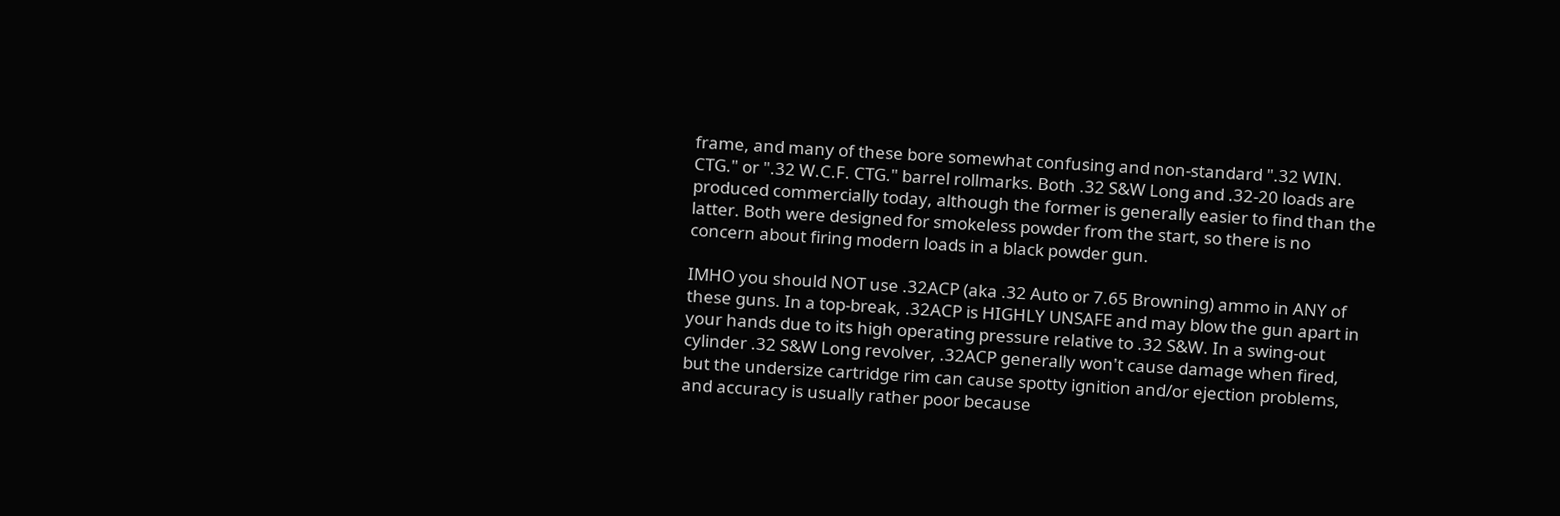frame, and many of these bore somewhat confusing and non-standard ".32 WIN. CTG." or ".32 W.C.F. CTG." barrel rollmarks. Both .32 S&W Long and .32-20 loads are produced commercially today, although the former is generally easier to find than the latter. Both were designed for smokeless powder from the start, so there is no concern about firing modern loads in a black powder gun.

IMHO you should NOT use .32ACP (aka .32 Auto or 7.65 Browning) ammo in ANY of these guns. In a top-break, .32ACP is HIGHLY UNSAFE and may blow the gun apart in your hands due to its high operating pressure relative to .32 S&W. In a swing-out cylinder .32 S&W Long revolver, .32ACP generally won't cause damage when fired, but the undersize cartridge rim can cause spotty ignition and/or ejection problems, and accuracy is usually rather poor because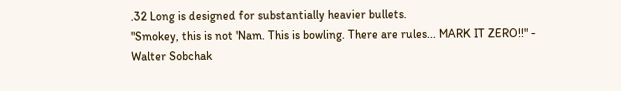.32 Long is designed for substantially heavier bullets.
"Smokey, this is not 'Nam. This is bowling. There are rules... MARK IT ZERO!!" - Walter Sobchak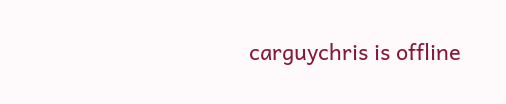carguychris is offline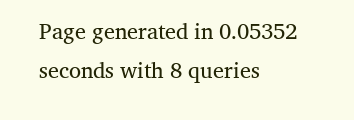Page generated in 0.05352 seconds with 8 queries